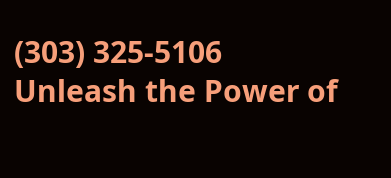(303) 325-5106
Unleash the Power of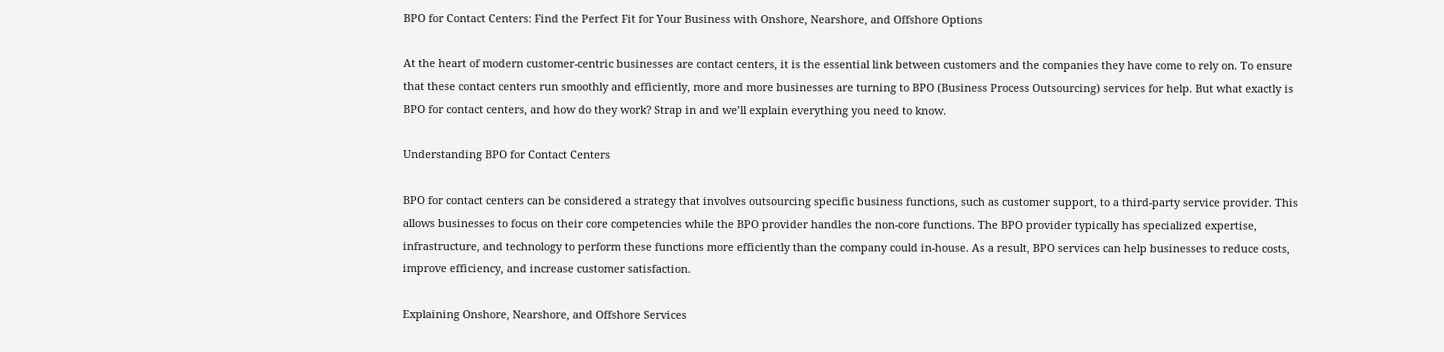BPO for Contact Centers: Find the Perfect Fit for Your Business with Onshore, Nearshore, and Offshore Options

At the heart of modern customer-centric businesses are contact centers, it is the essential link between customers and the companies they have come to rely on. To ensure that these contact centers run smoothly and efficiently, more and more businesses are turning to BPO (Business Process Outsourcing) services for help. But what exactly is BPO for contact centers, and how do they work? Strap in and we’ll explain everything you need to know.

Understanding BPO for Contact Centers

BPO for contact centers can be considered a strategy that involves outsourcing specific business functions, such as customer support, to a third-party service provider. This allows businesses to focus on their core competencies while the BPO provider handles the non-core functions. The BPO provider typically has specialized expertise, infrastructure, and technology to perform these functions more efficiently than the company could in-house. As a result, BPO services can help businesses to reduce costs, improve efficiency, and increase customer satisfaction.

Explaining Onshore, Nearshore, and Offshore Services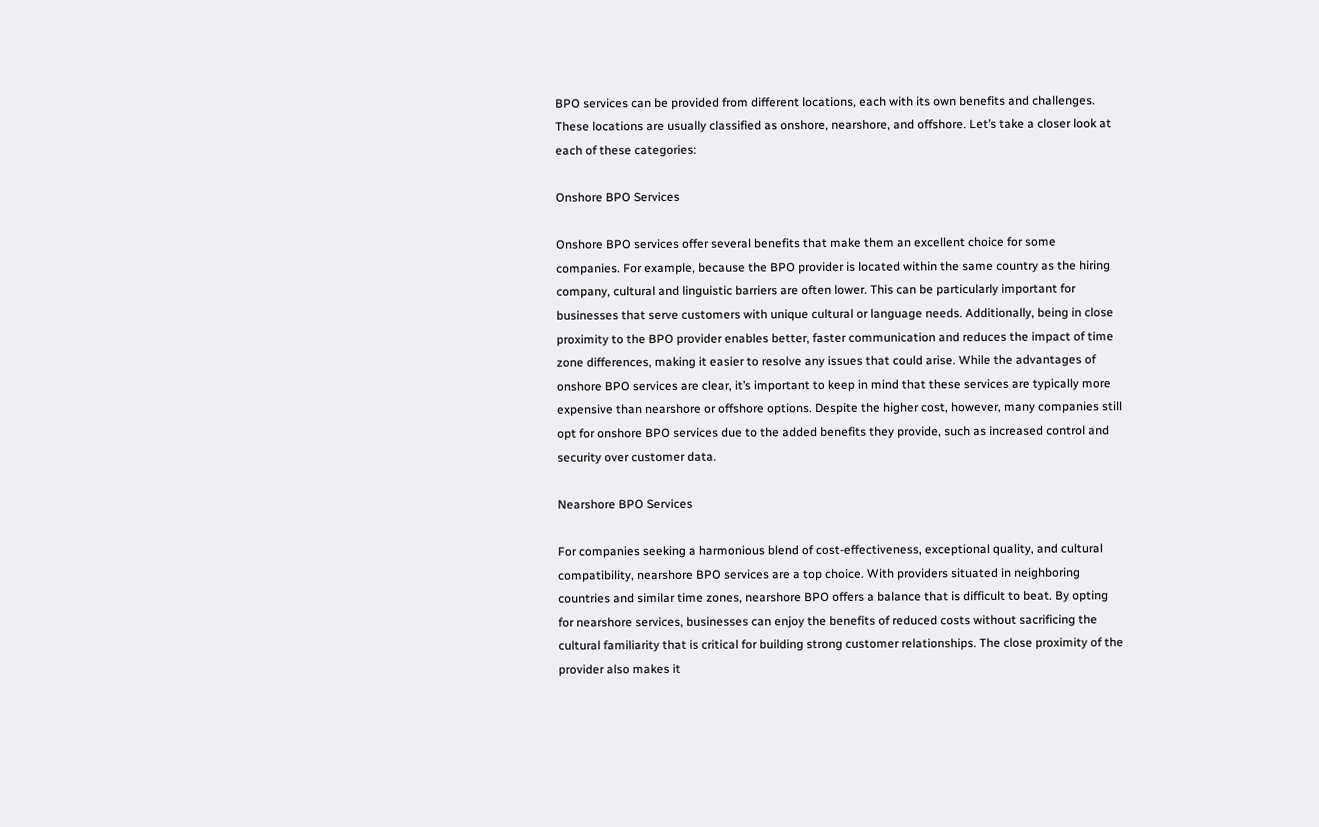BPO services can be provided from different locations, each with its own benefits and challenges. These locations are usually classified as onshore, nearshore, and offshore. Let’s take a closer look at each of these categories:

Onshore BPO Services

Onshore BPO services offer several benefits that make them an excellent choice for some companies. For example, because the BPO provider is located within the same country as the hiring company, cultural and linguistic barriers are often lower. This can be particularly important for businesses that serve customers with unique cultural or language needs. Additionally, being in close proximity to the BPO provider enables better, faster communication and reduces the impact of time zone differences, making it easier to resolve any issues that could arise. While the advantages of onshore BPO services are clear, it’s important to keep in mind that these services are typically more expensive than nearshore or offshore options. Despite the higher cost, however, many companies still opt for onshore BPO services due to the added benefits they provide, such as increased control and security over customer data.

Nearshore BPO Services

For companies seeking a harmonious blend of cost-effectiveness, exceptional quality, and cultural compatibility, nearshore BPO services are a top choice. With providers situated in neighboring countries and similar time zones, nearshore BPO offers a balance that is difficult to beat. By opting for nearshore services, businesses can enjoy the benefits of reduced costs without sacrificing the cultural familiarity that is critical for building strong customer relationships. The close proximity of the provider also makes it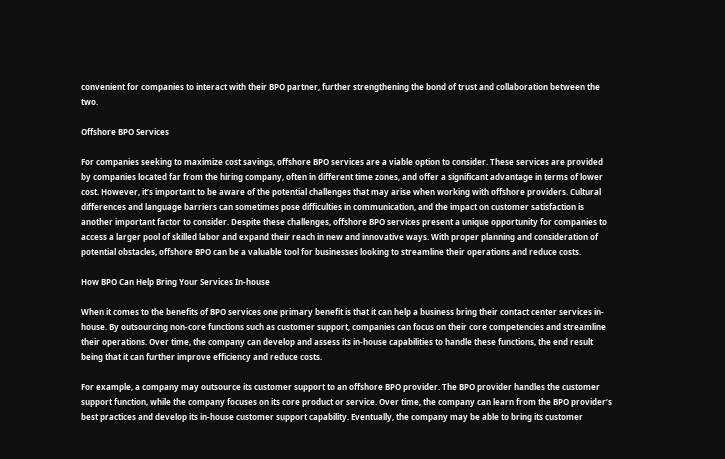convenient for companies to interact with their BPO partner, further strengthening the bond of trust and collaboration between the two.

Offshore BPO Services

For companies seeking to maximize cost savings, offshore BPO services are a viable option to consider. These services are provided by companies located far from the hiring company, often in different time zones, and offer a significant advantage in terms of lower cost. However, it’s important to be aware of the potential challenges that may arise when working with offshore providers. Cultural differences and language barriers can sometimes pose difficulties in communication, and the impact on customer satisfaction is another important factor to consider. Despite these challenges, offshore BPO services present a unique opportunity for companies to access a larger pool of skilled labor and expand their reach in new and innovative ways. With proper planning and consideration of potential obstacles, offshore BPO can be a valuable tool for businesses looking to streamline their operations and reduce costs.

How BPO Can Help Bring Your Services In-house

When it comes to the benefits of BPO services one primary benefit is that it can help a business bring their contact center services in-house. By outsourcing non-core functions such as customer support, companies can focus on their core competencies and streamline their operations. Over time, the company can develop and assess its in-house capabilities to handle these functions, the end result being that it can further improve efficiency and reduce costs.

For example, a company may outsource its customer support to an offshore BPO provider. The BPO provider handles the customer support function, while the company focuses on its core product or service. Over time, the company can learn from the BPO provider’s best practices and develop its in-house customer support capability. Eventually, the company may be able to bring its customer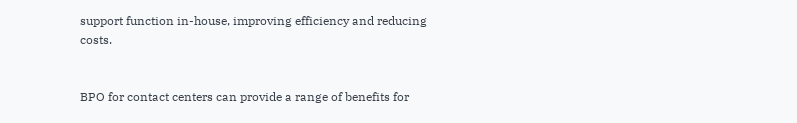support function in-house, improving efficiency and reducing costs.


BPO for contact centers can provide a range of benefits for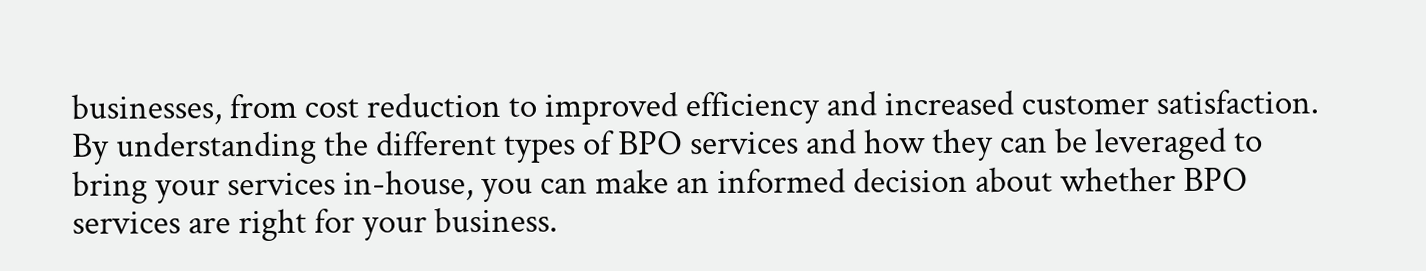businesses, from cost reduction to improved efficiency and increased customer satisfaction. By understanding the different types of BPO services and how they can be leveraged to bring your services in-house, you can make an informed decision about whether BPO services are right for your business.